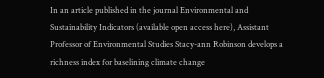In an article published in the journal Environmental and Sustainability Indicators (available open access here), Assistant Professor of Environmental Studies Stacy-ann Robinson develops a richness index for baselining climate change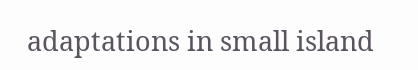adaptations in small island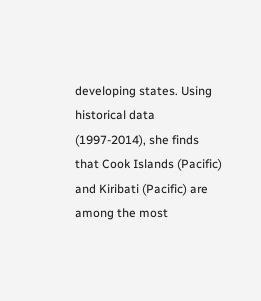developing states. Using historical data (1997-2014), she finds that Cook Islands (Pacific) and Kiribati (Pacific) are among the most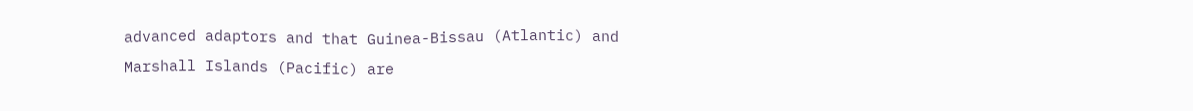advanced adaptors and that Guinea-Bissau (Atlantic) and Marshall Islands (Pacific) are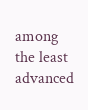among the least advanced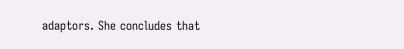adaptors. She concludes that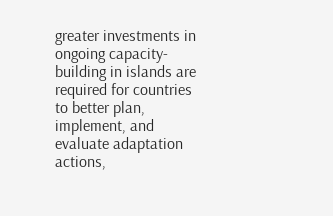greater investments in ongoing capacity-building in islands are required for countries to better plan, implement, and evaluate adaptation actions,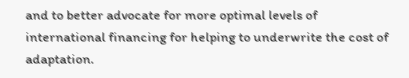and to better advocate for more optimal levels of international financing for helping to underwrite the cost of adaptation.